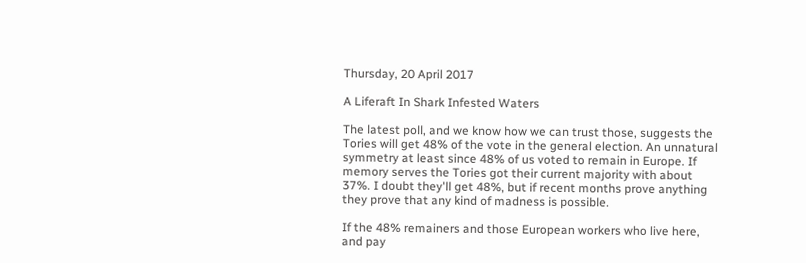Thursday, 20 April 2017

A Liferaft In Shark Infested Waters

The latest poll, and we know how we can trust those, suggests the Tories will get 48% of the vote in the general election. An unnatural symmetry at least since 48% of us voted to remain in Europe. If memory serves the Tories got their current majority with about 37%. I doubt they'll get 48%, but if recent months prove anything they prove that any kind of madness is possible.

If the 48% remainers and those European workers who live here, and pay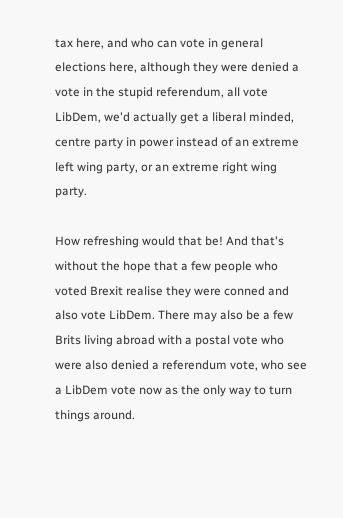tax here, and who can vote in general elections here, although they were denied a vote in the stupid referendum, all vote LibDem, we'd actually get a liberal minded, centre party in power instead of an extreme left wing party, or an extreme right wing party.

How refreshing would that be! And that's without the hope that a few people who voted Brexit realise they were conned and also vote LibDem. There may also be a few Brits living abroad with a postal vote who were also denied a referendum vote, who see a LibDem vote now as the only way to turn things around.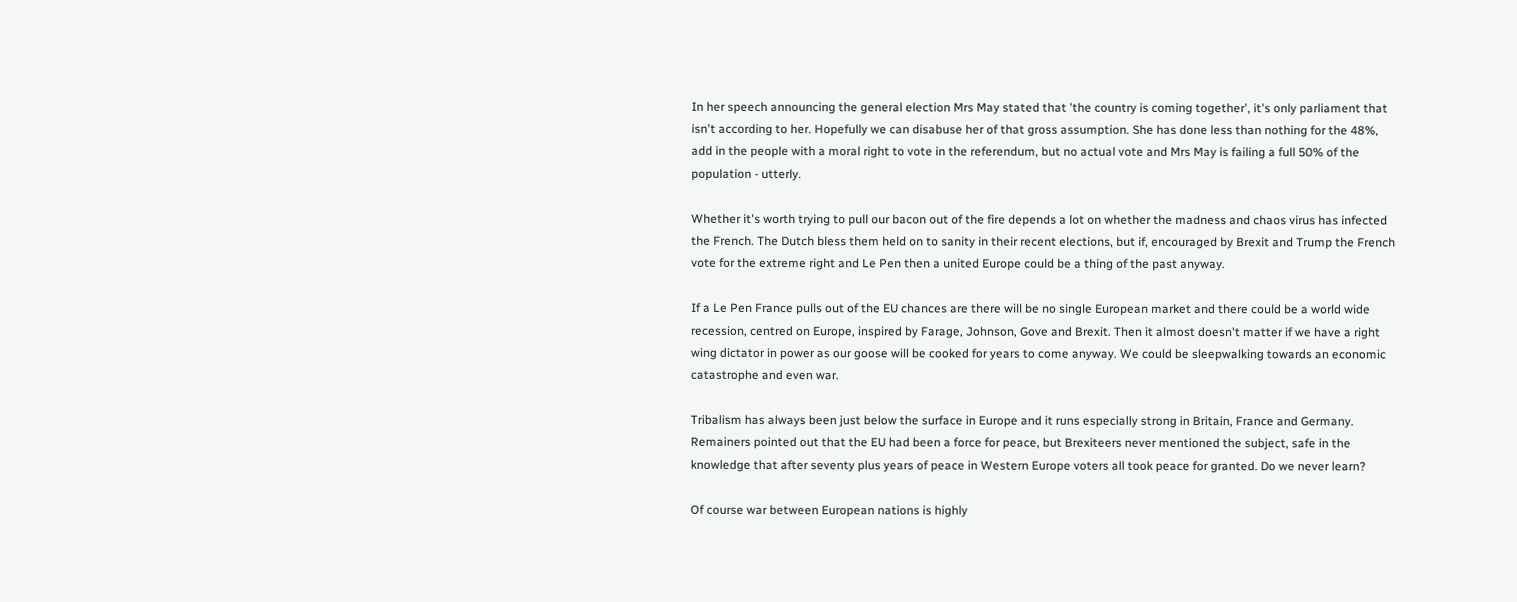In her speech announcing the general election Mrs May stated that 'the country is coming together', it's only parliament that isn't according to her. Hopefully we can disabuse her of that gross assumption. She has done less than nothing for the 48%, add in the people with a moral right to vote in the referendum, but no actual vote and Mrs May is failing a full 50% of the population - utterly.

Whether it's worth trying to pull our bacon out of the fire depends a lot on whether the madness and chaos virus has infected the French. The Dutch bless them held on to sanity in their recent elections, but if, encouraged by Brexit and Trump the French vote for the extreme right and Le Pen then a united Europe could be a thing of the past anyway.

If a Le Pen France pulls out of the EU chances are there will be no single European market and there could be a world wide recession, centred on Europe, inspired by Farage, Johnson, Gove and Brexit. Then it almost doesn't matter if we have a right wing dictator in power as our goose will be cooked for years to come anyway. We could be sleepwalking towards an economic catastrophe and even war.

Tribalism has always been just below the surface in Europe and it runs especially strong in Britain, France and Germany. Remainers pointed out that the EU had been a force for peace, but Brexiteers never mentioned the subject, safe in the knowledge that after seventy plus years of peace in Western Europe voters all took peace for granted. Do we never learn?

Of course war between European nations is highly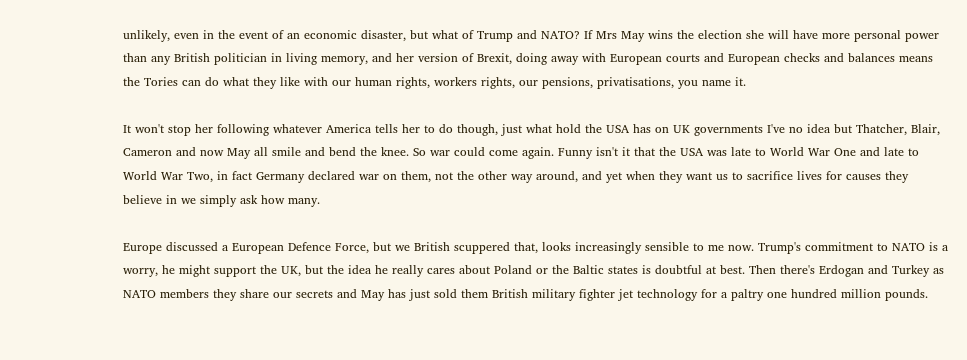unlikely, even in the event of an economic disaster, but what of Trump and NATO? If Mrs May wins the election she will have more personal power than any British politician in living memory, and her version of Brexit, doing away with European courts and European checks and balances means the Tories can do what they like with our human rights, workers rights, our pensions, privatisations, you name it.

It won't stop her following whatever America tells her to do though, just what hold the USA has on UK governments I've no idea but Thatcher, Blair, Cameron and now May all smile and bend the knee. So war could come again. Funny isn't it that the USA was late to World War One and late to World War Two, in fact Germany declared war on them, not the other way around, and yet when they want us to sacrifice lives for causes they believe in we simply ask how many.

Europe discussed a European Defence Force, but we British scuppered that, looks increasingly sensible to me now. Trump's commitment to NATO is a worry, he might support the UK, but the idea he really cares about Poland or the Baltic states is doubtful at best. Then there's Erdogan and Turkey as NATO members they share our secrets and May has just sold them British military fighter jet technology for a paltry one hundred million pounds.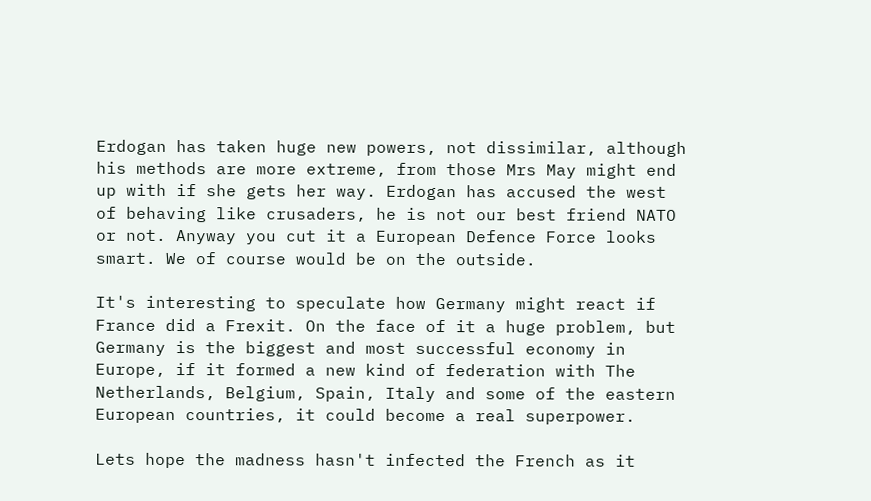Erdogan has taken huge new powers, not dissimilar, although his methods are more extreme, from those Mrs May might end up with if she gets her way. Erdogan has accused the west of behaving like crusaders, he is not our best friend NATO or not. Anyway you cut it a European Defence Force looks smart. We of course would be on the outside.

It's interesting to speculate how Germany might react if France did a Frexit. On the face of it a huge problem, but Germany is the biggest and most successful economy in Europe, if it formed a new kind of federation with The Netherlands, Belgium, Spain, Italy and some of the eastern European countries, it could become a real superpower.

Lets hope the madness hasn't infected the French as it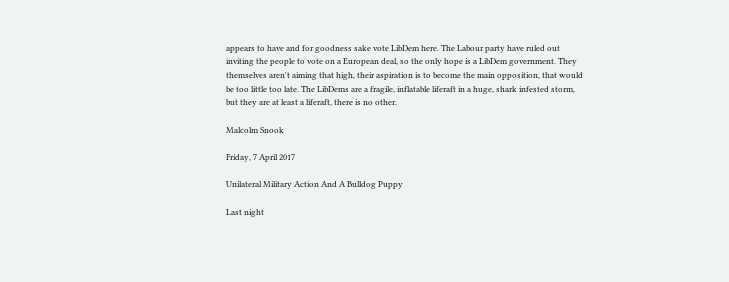appears to have and for goodness sake vote LibDem here. The Labour party have ruled out inviting the people to vote on a European deal, so the only hope is a LibDem government. They themselves aren't aiming that high, their aspiration is to become the main opposition, that would be too little too late. The LibDems are a fragile, inflatable liferaft in a huge, shark infested storm, but they are at least a liferaft, there is no other.

Malcolm Snook

Friday, 7 April 2017

Unilateral Military Action And A Bulldog Puppy

Last night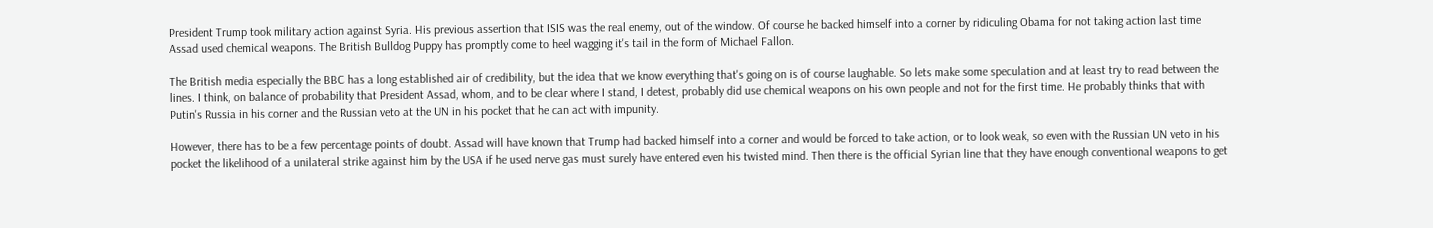President Trump took military action against Syria. His previous assertion that ISIS was the real enemy, out of the window. Of course he backed himself into a corner by ridiculing Obama for not taking action last time Assad used chemical weapons. The British Bulldog Puppy has promptly come to heel wagging it's tail in the form of Michael Fallon.

The British media especially the BBC has a long established air of credibility, but the idea that we know everything that's going on is of course laughable. So lets make some speculation and at least try to read between the lines. I think, on balance of probability that President Assad, whom, and to be clear where I stand, I detest, probably did use chemical weapons on his own people and not for the first time. He probably thinks that with Putin's Russia in his corner and the Russian veto at the UN in his pocket that he can act with impunity.

However, there has to be a few percentage points of doubt. Assad will have known that Trump had backed himself into a corner and would be forced to take action, or to look weak, so even with the Russian UN veto in his pocket the likelihood of a unilateral strike against him by the USA if he used nerve gas must surely have entered even his twisted mind. Then there is the official Syrian line that they have enough conventional weapons to get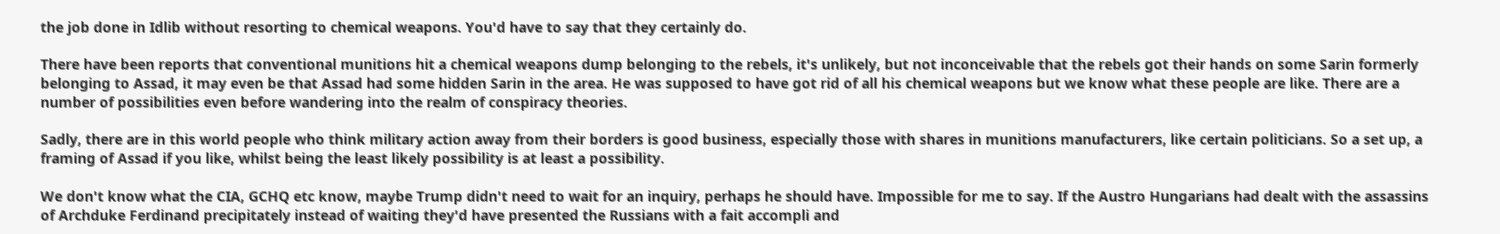the job done in Idlib without resorting to chemical weapons. You'd have to say that they certainly do.

There have been reports that conventional munitions hit a chemical weapons dump belonging to the rebels, it's unlikely, but not inconceivable that the rebels got their hands on some Sarin formerly belonging to Assad, it may even be that Assad had some hidden Sarin in the area. He was supposed to have got rid of all his chemical weapons but we know what these people are like. There are a number of possibilities even before wandering into the realm of conspiracy theories.

Sadly, there are in this world people who think military action away from their borders is good business, especially those with shares in munitions manufacturers, like certain politicians. So a set up, a framing of Assad if you like, whilst being the least likely possibility is at least a possibility.

We don't know what the CIA, GCHQ etc know, maybe Trump didn't need to wait for an inquiry, perhaps he should have. Impossible for me to say. If the Austro Hungarians had dealt with the assassins of Archduke Ferdinand precipitately instead of waiting they'd have presented the Russians with a fait accompli and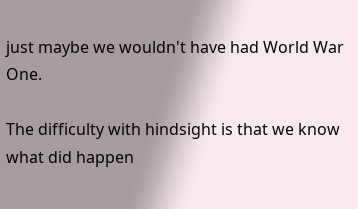just maybe we wouldn't have had World War One.

The difficulty with hindsight is that we know what did happen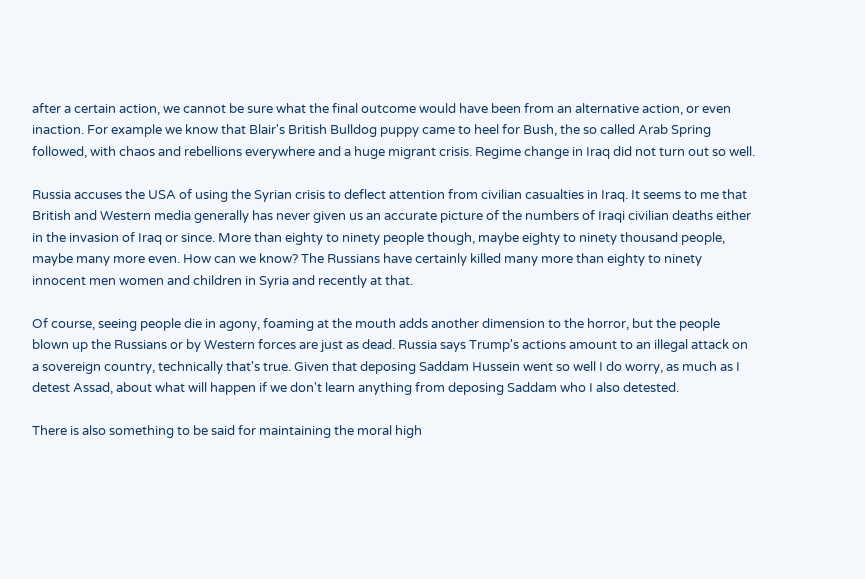after a certain action, we cannot be sure what the final outcome would have been from an alternative action, or even inaction. For example we know that Blair's British Bulldog puppy came to heel for Bush, the so called Arab Spring followed, with chaos and rebellions everywhere and a huge migrant crisis. Regime change in Iraq did not turn out so well.

Russia accuses the USA of using the Syrian crisis to deflect attention from civilian casualties in Iraq. It seems to me that British and Western media generally has never given us an accurate picture of the numbers of Iraqi civilian deaths either in the invasion of Iraq or since. More than eighty to ninety people though, maybe eighty to ninety thousand people, maybe many more even. How can we know? The Russians have certainly killed many more than eighty to ninety innocent men women and children in Syria and recently at that.

Of course, seeing people die in agony, foaming at the mouth adds another dimension to the horror, but the people blown up the Russians or by Western forces are just as dead. Russia says Trump's actions amount to an illegal attack on a sovereign country, technically that's true. Given that deposing Saddam Hussein went so well I do worry, as much as I detest Assad, about what will happen if we don't learn anything from deposing Saddam who I also detested.

There is also something to be said for maintaining the moral high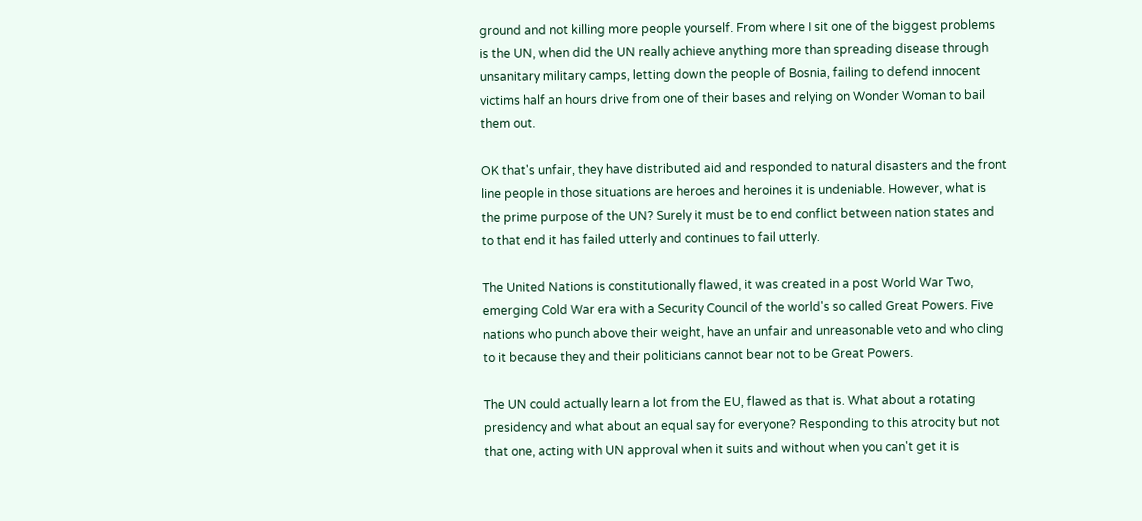ground and not killing more people yourself. From where I sit one of the biggest problems is the UN, when did the UN really achieve anything more than spreading disease through unsanitary military camps, letting down the people of Bosnia, failing to defend innocent victims half an hours drive from one of their bases and relying on Wonder Woman to bail them out.

OK that's unfair, they have distributed aid and responded to natural disasters and the front line people in those situations are heroes and heroines it is undeniable. However, what is the prime purpose of the UN? Surely it must be to end conflict between nation states and to that end it has failed utterly and continues to fail utterly.

The United Nations is constitutionally flawed, it was created in a post World War Two, emerging Cold War era with a Security Council of the world's so called Great Powers. Five nations who punch above their weight, have an unfair and unreasonable veto and who cling to it because they and their politicians cannot bear not to be Great Powers.

The UN could actually learn a lot from the EU, flawed as that is. What about a rotating presidency and what about an equal say for everyone? Responding to this atrocity but not that one, acting with UN approval when it suits and without when you can't get it is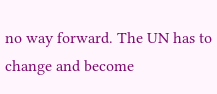no way forward. The UN has to change and become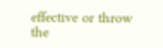effective or throw the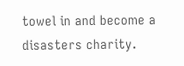towel in and become a disasters charity.